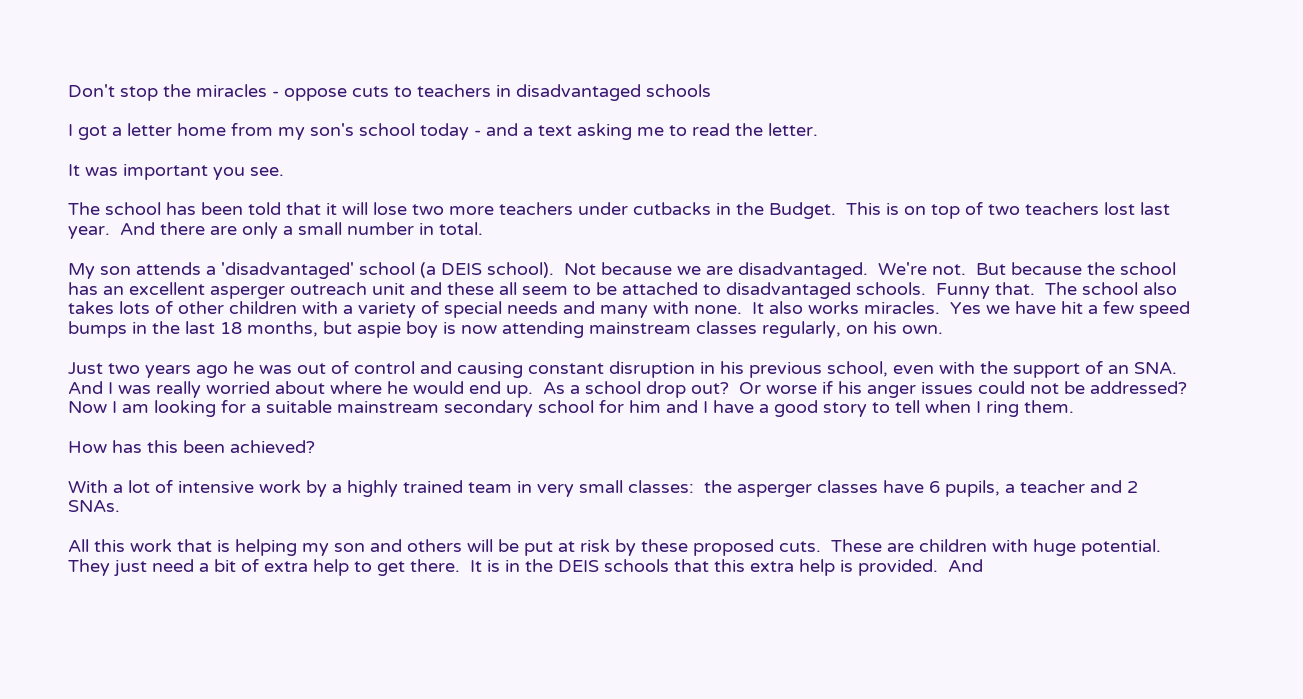Don't stop the miracles - oppose cuts to teachers in disadvantaged schools

I got a letter home from my son's school today - and a text asking me to read the letter.

It was important you see.

The school has been told that it will lose two more teachers under cutbacks in the Budget.  This is on top of two teachers lost last year.  And there are only a small number in total.

My son attends a 'disadvantaged' school (a DEIS school).  Not because we are disadvantaged.  We're not.  But because the school has an excellent asperger outreach unit and these all seem to be attached to disadvantaged schools.  Funny that.  The school also takes lots of other children with a variety of special needs and many with none.  It also works miracles.  Yes we have hit a few speed bumps in the last 18 months, but aspie boy is now attending mainstream classes regularly, on his own.

Just two years ago he was out of control and causing constant disruption in his previous school, even with the support of an SNA.  And I was really worried about where he would end up.  As a school drop out?  Or worse if his anger issues could not be addressed?  Now I am looking for a suitable mainstream secondary school for him and I have a good story to tell when I ring them.

How has this been achieved?

With a lot of intensive work by a highly trained team in very small classes:  the asperger classes have 6 pupils, a teacher and 2 SNAs.

All this work that is helping my son and others will be put at risk by these proposed cuts.  These are children with huge potential.  They just need a bit of extra help to get there.  It is in the DEIS schools that this extra help is provided.  And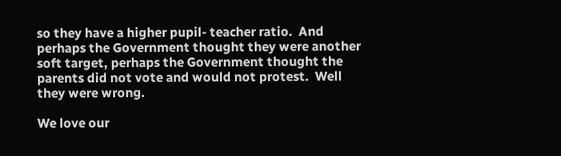so they have a higher pupil- teacher ratio.  And perhaps the Government thought they were another soft target, perhaps the Government thought the parents did not vote and would not protest.  Well they were wrong.

We love our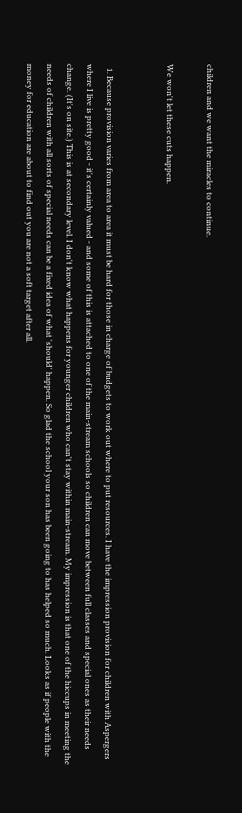children and we want the miracles to continue.

We won't let these cuts happen.


  1. Because provision varies from area to area it must be hard for those in charge of budgets to work out where to put resources. I have the impression provision for children with Aspergers where I live is pretty good - it's certainly valued - and some of this is attached to one of the main-stream schools so children can move between full classes and special ones as their needs change. (It's on site.) This is at secondary level. I don't know what happens for younger children who can't stay within main-stream. My impression is that one of the hiccups in meeting the needs of children with all sorts of special needs can be a fixed idea of what 'should' happen. So glad the school your son has been going to has helped so much. Looks as if people with the money for education are about to find out you are not a soft target after all.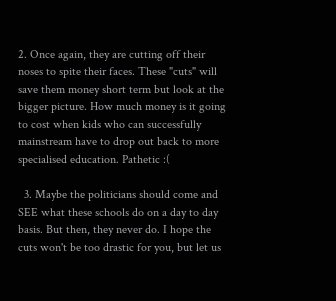2. Once again, they are cutting off their noses to spite their faces. These "cuts" will save them money short term but look at the bigger picture. How much money is it going to cost when kids who can successfully mainstream have to drop out back to more specialised education. Pathetic :(

  3. Maybe the politicians should come and SEE what these schools do on a day to day basis. But then, they never do. I hope the cuts won't be too drastic for you, but let us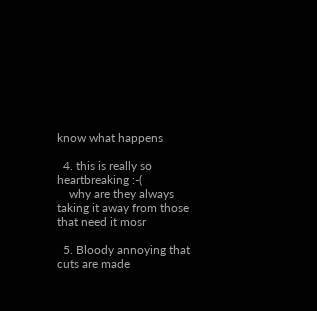know what happens

  4. this is really so heartbreaking :-(
    why are they always taking it away from those that need it mosr

  5. Bloody annoying that cuts are made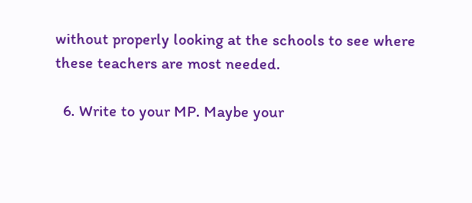without properly looking at the schools to see where these teachers are most needed.

  6. Write to your MP. Maybe your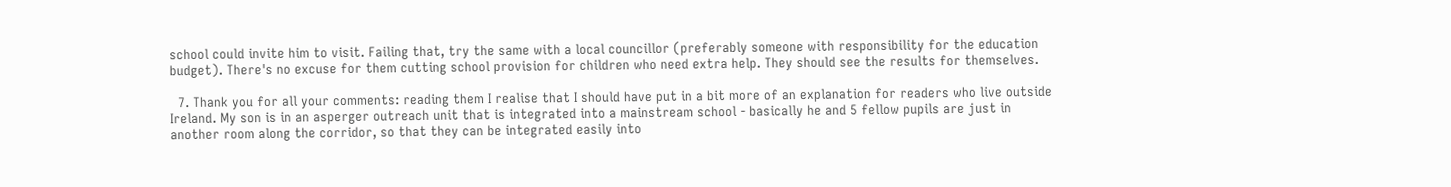school could invite him to visit. Failing that, try the same with a local councillor (preferably someone with responsibility for the education budget). There's no excuse for them cutting school provision for children who need extra help. They should see the results for themselves.

  7. Thank you for all your comments: reading them I realise that I should have put in a bit more of an explanation for readers who live outside Ireland. My son is in an asperger outreach unit that is integrated into a mainstream school - basically he and 5 fellow pupils are just in another room along the corridor, so that they can be integrated easily into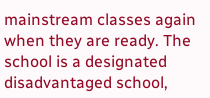mainstream classes again when they are ready. The school is a designated disadvantaged school,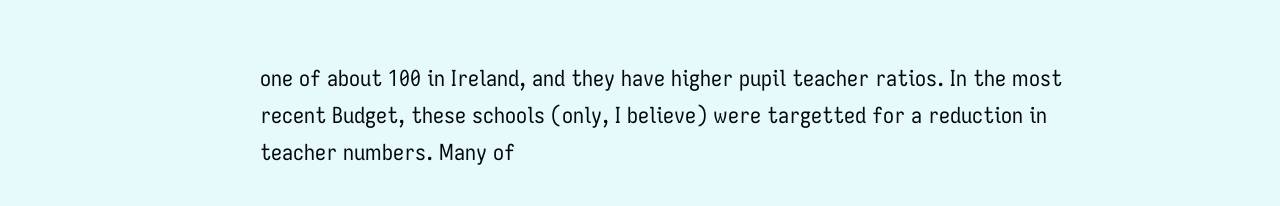one of about 100 in Ireland, and they have higher pupil teacher ratios. In the most recent Budget, these schools (only, I believe) were targetted for a reduction in teacher numbers. Many of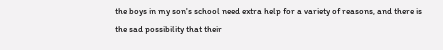the boys in my son's school need extra help for a variety of reasons, and there is the sad possibility that their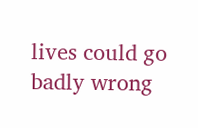lives could go badly wrong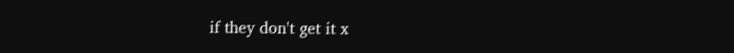if they don't get it x